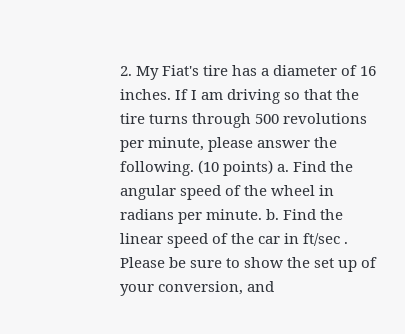2. My Fiat's tire has a diameter of 16 inches. If I am driving so that the tire turns through 500 revolutions per minute, please answer the following. (10 points) a. Find the angular speed of the wheel in radians per minute. b. Find the linear speed of the car in ft/sec . Please be sure to show the set up of your conversion, and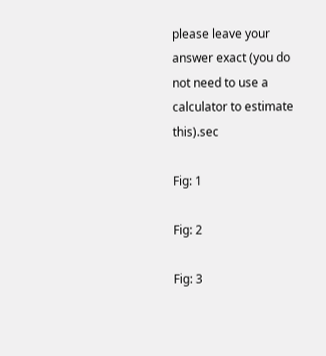please leave your answer exact (you do not need to use a calculator to estimate this).sec

Fig: 1

Fig: 2

Fig: 3